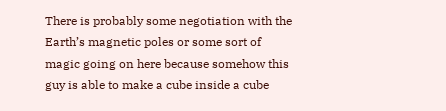There is probably some negotiation with the Earth’s magnetic poles or some sort of magic going on here because somehow this guy is able to make a cube inside a cube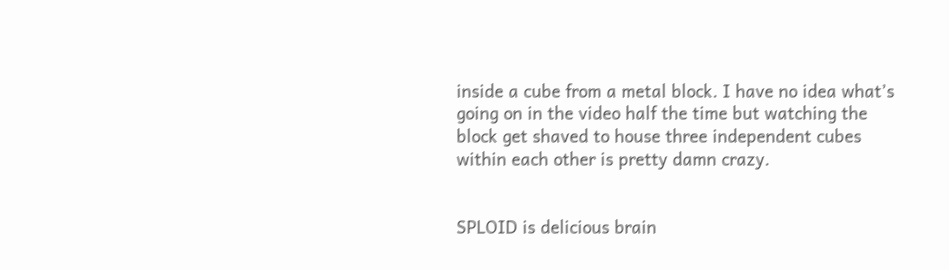inside a cube from a metal block. I have no idea what’s going on in the video half the time but watching the block get shaved to house three independent cubes within each other is pretty damn crazy.


SPLOID is delicious brain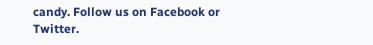candy. Follow us on Facebook or Twitter.